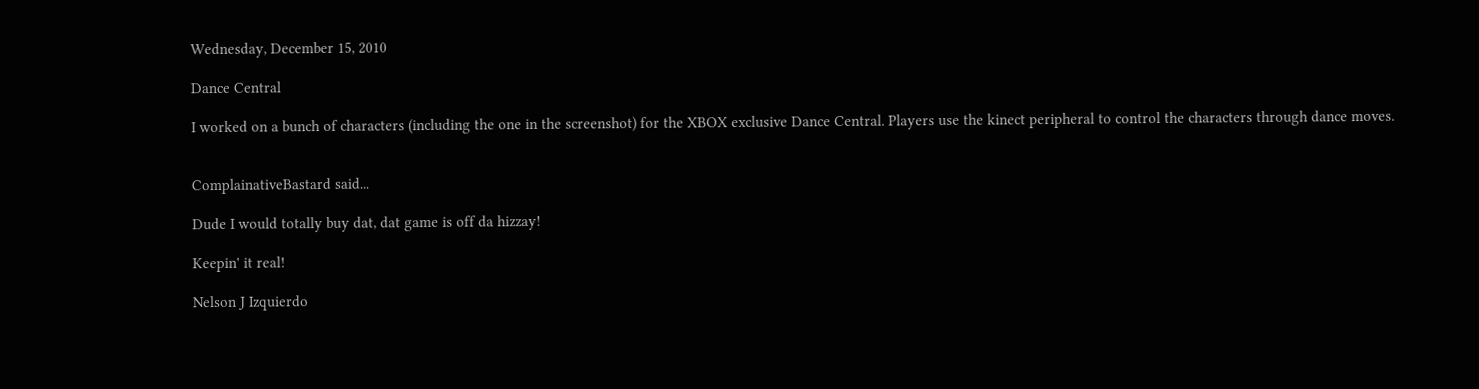Wednesday, December 15, 2010

Dance Central

I worked on a bunch of characters (including the one in the screenshot) for the XBOX exclusive Dance Central. Players use the kinect peripheral to control the characters through dance moves.


ComplainativeBastard said...

Dude I would totally buy dat, dat game is off da hizzay!

Keepin' it real!

Nelson J Izquierdo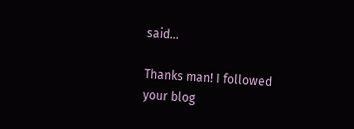said...

Thanks man! I followed your blog